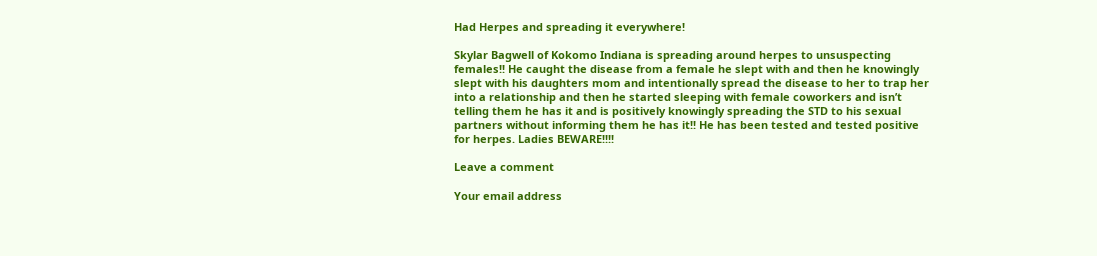Had Herpes and spreading it everywhere!

Skylar Bagwell of Kokomo Indiana is spreading around herpes to unsuspecting females!! He caught the disease from a female he slept with and then he knowingly slept with his daughters mom and intentionally spread the disease to her to trap her into a relationship and then he started sleeping with female coworkers and isn’t telling them he has it and is positively knowingly spreading the STD to his sexual partners without informing them he has it!! He has been tested and tested positive for herpes. Ladies BEWARE!!!!

Leave a comment

Your email address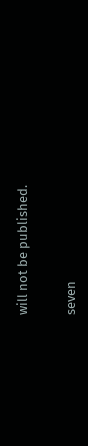will not be published.


seven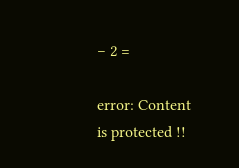− 2 =

error: Content is protected !!